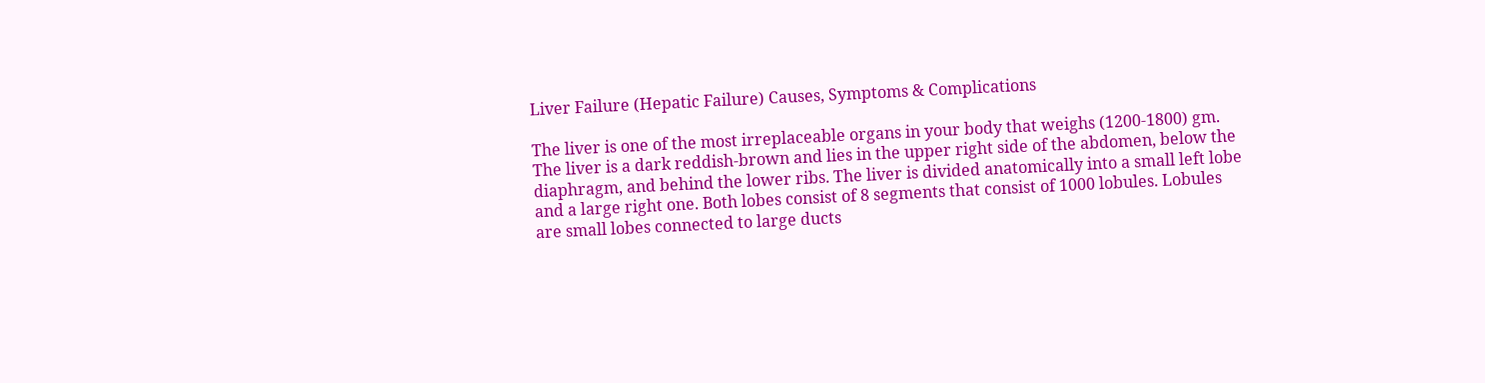Liver Failure (Hepatic Failure) Causes, Symptoms & Complications

The liver is one of the most irreplaceable organs in your body that weighs (1200-1800) gm. The liver is a dark reddish-brown and lies in the upper right side of the abdomen, below the diaphragm, and behind the lower ribs. The liver is divided anatomically into a small left lobe and a large right one. Both lobes consist of 8 segments that consist of 1000 lobules. Lobules are small lobes connected to large ducts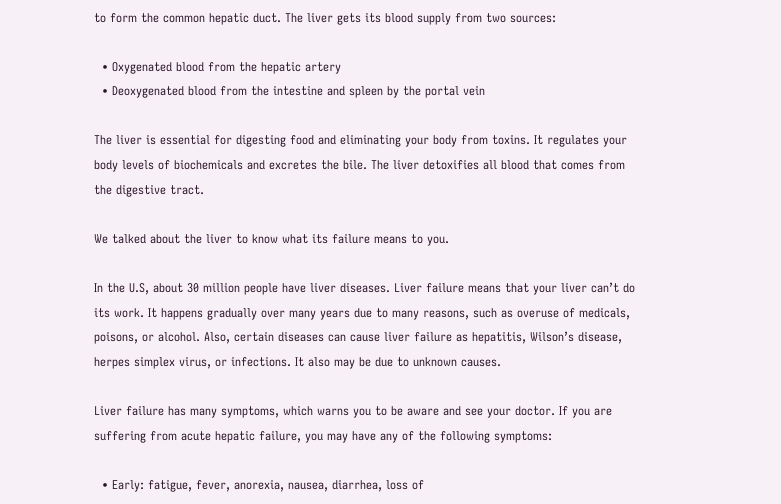to form the common hepatic duct. The liver gets its blood supply from two sources:

  • Oxygenated blood from the hepatic artery
  • Deoxygenated blood from the intestine and spleen by the portal vein

The liver is essential for digesting food and eliminating your body from toxins. It regulates your body levels of biochemicals and excretes the bile. The liver detoxifies all blood that comes from the digestive tract.

We talked about the liver to know what its failure means to you.

In the U.S, about 30 million people have liver diseases. Liver failure means that your liver can’t do its work. It happens gradually over many years due to many reasons, such as overuse of medicals, poisons, or alcohol. Also, certain diseases can cause liver failure as hepatitis, Wilson’s disease, herpes simplex virus, or infections. It also may be due to unknown causes.

Liver failure has many symptoms, which warns you to be aware and see your doctor. If you are suffering from acute hepatic failure, you may have any of the following symptoms:

  • Early: fatigue, fever, anorexia, nausea, diarrhea, loss of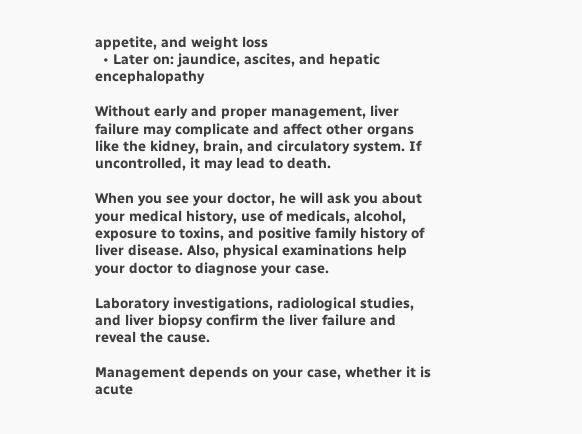appetite, and weight loss
  • Later on: jaundice, ascites, and hepatic encephalopathy

Without early and proper management, liver failure may complicate and affect other organs like the kidney, brain, and circulatory system. If uncontrolled, it may lead to death.

When you see your doctor, he will ask you about your medical history, use of medicals, alcohol, exposure to toxins, and positive family history of liver disease. Also, physical examinations help your doctor to diagnose your case.

Laboratory investigations, radiological studies, and liver biopsy confirm the liver failure and reveal the cause.

Management depends on your case, whether it is acute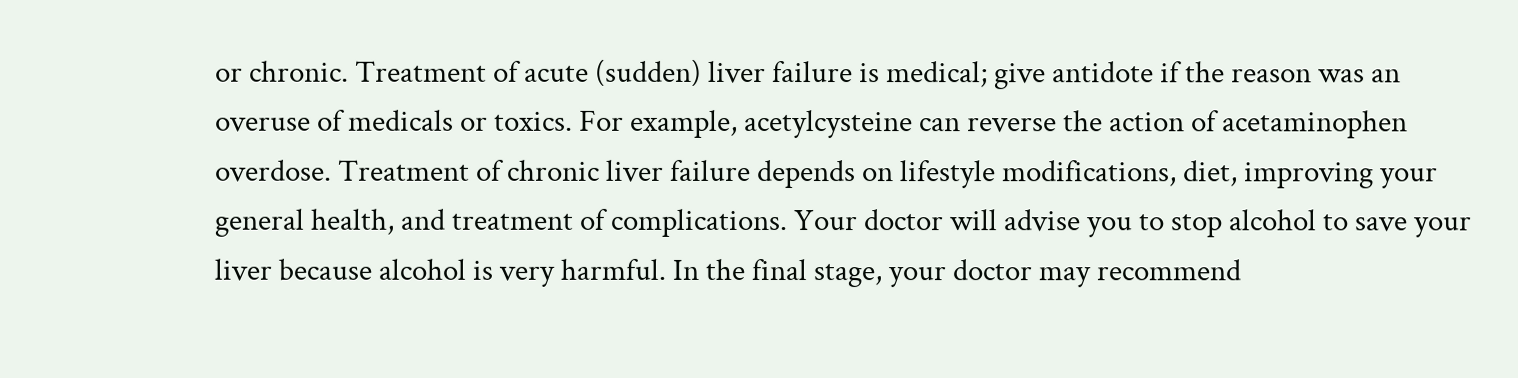or chronic. Treatment of acute (sudden) liver failure is medical; give antidote if the reason was an overuse of medicals or toxics. For example, acetylcysteine can reverse the action of acetaminophen overdose. Treatment of chronic liver failure depends on lifestyle modifications, diet, improving your general health, and treatment of complications. Your doctor will advise you to stop alcohol to save your liver because alcohol is very harmful. In the final stage, your doctor may recommend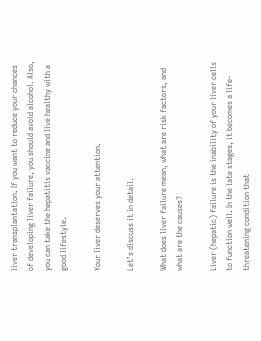liver transplantation. If you want to reduce your chances of developing liver failure, you should avoid alcohol. Also, you can take the hepatitis vaccine and live healthy with a good lifestyle.

Your liver deserves your attention.

Let’s discuss it in detail.

What does liver failure mean, what are risk factors, and what are the causes?

Liver (hepatic) failure is the inability of your liver cells to function well. In the late stages, it becomes a life-threatening condition that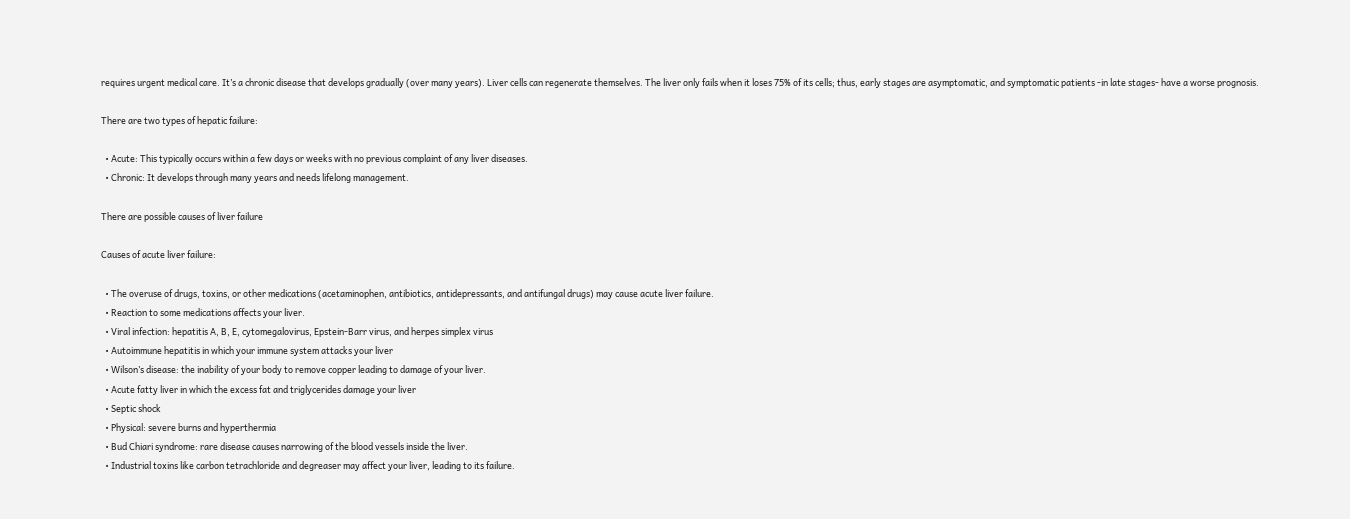requires urgent medical care. It’s a chronic disease that develops gradually (over many years). Liver cells can regenerate themselves. The liver only fails when it loses 75% of its cells; thus, early stages are asymptomatic, and symptomatic patients -in late stages- have a worse prognosis.

There are two types of hepatic failure:

  • Acute: This typically occurs within a few days or weeks with no previous complaint of any liver diseases.
  • Chronic: It develops through many years and needs lifelong management.

There are possible causes of liver failure

Causes of acute liver failure:

  • The overuse of drugs, toxins, or other medications (acetaminophen, antibiotics, antidepressants, and antifungal drugs) may cause acute liver failure.
  • Reaction to some medications affects your liver.
  • Viral infection: hepatitis A, B, E, cytomegalovirus, Epstein-Barr virus, and herpes simplex virus
  • Autoimmune hepatitis in which your immune system attacks your liver
  • Wilson’s disease: the inability of your body to remove copper leading to damage of your liver.
  • Acute fatty liver in which the excess fat and triglycerides damage your liver
  • Septic shock
  • Physical: severe burns and hyperthermia
  • Bud Chiari syndrome: rare disease causes narrowing of the blood vessels inside the liver.
  • Industrial toxins like carbon tetrachloride and degreaser may affect your liver, leading to its failure.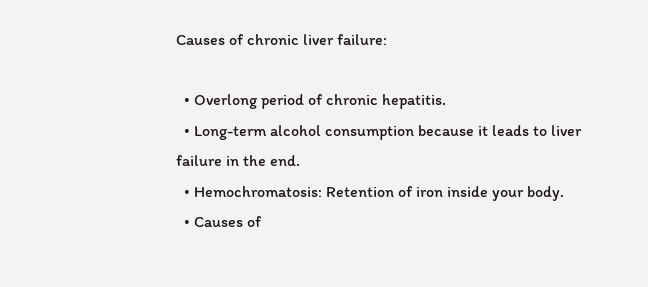Causes of chronic liver failure:

  • Overlong period of chronic hepatitis.
  • Long-term alcohol consumption because it leads to liver failure in the end.
  • Hemochromatosis: Retention of iron inside your body.
  • Causes of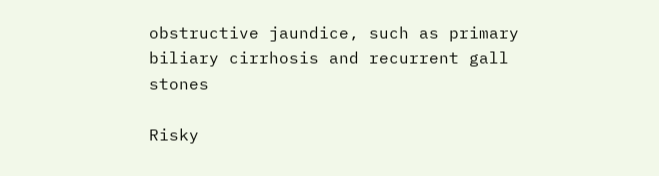obstructive jaundice, such as primary biliary cirrhosis and recurrent gall stones

Risky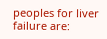peoples for liver failure are: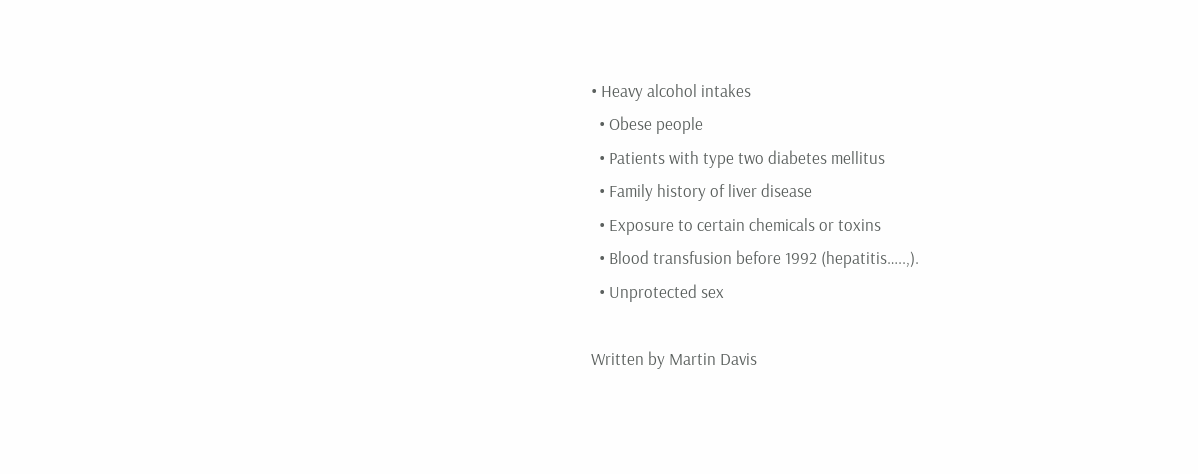• Heavy alcohol intakes
  • Obese people
  • Patients with type two diabetes mellitus
  • Family history of liver disease
  • Exposure to certain chemicals or toxins
  • Blood transfusion before 1992 (hepatitis…..,).
  • Unprotected sex

Written by Martin Davis